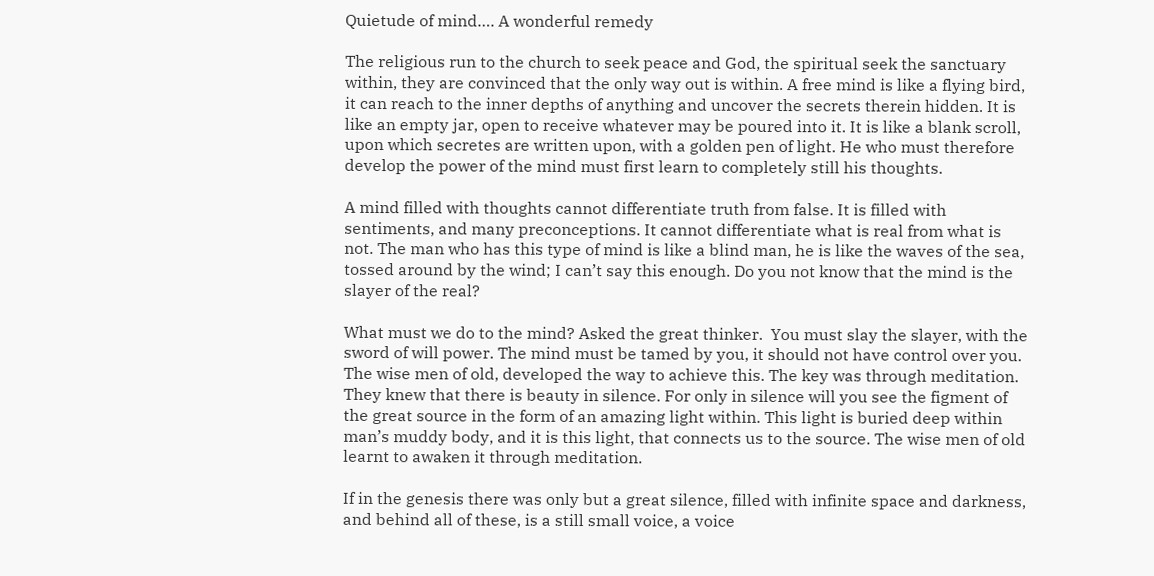Quietude of mind…. A wonderful remedy

The religious run to the church to seek peace and God, the spiritual seek the sanctuary within, they are convinced that the only way out is within. A free mind is like a flying bird, it can reach to the inner depths of anything and uncover the secrets therein hidden. It is like an empty jar, open to receive whatever may be poured into it. It is like a blank scroll, upon which secretes are written upon, with a golden pen of light. He who must therefore develop the power of the mind must first learn to completely still his thoughts.

A mind filled with thoughts cannot differentiate truth from false. It is filled with sentiments, and many preconceptions. It cannot differentiate what is real from what is not. The man who has this type of mind is like a blind man, he is like the waves of the sea, tossed around by the wind; I can’t say this enough. Do you not know that the mind is the slayer of the real?

What must we do to the mind? Asked the great thinker.  You must slay the slayer, with the sword of will power. The mind must be tamed by you, it should not have control over you. The wise men of old, developed the way to achieve this. The key was through meditation. They knew that there is beauty in silence. For only in silence will you see the figment of the great source in the form of an amazing light within. This light is buried deep within man’s muddy body, and it is this light, that connects us to the source. The wise men of old learnt to awaken it through meditation.

If in the genesis there was only but a great silence, filled with infinite space and darkness, and behind all of these, is a still small voice, a voice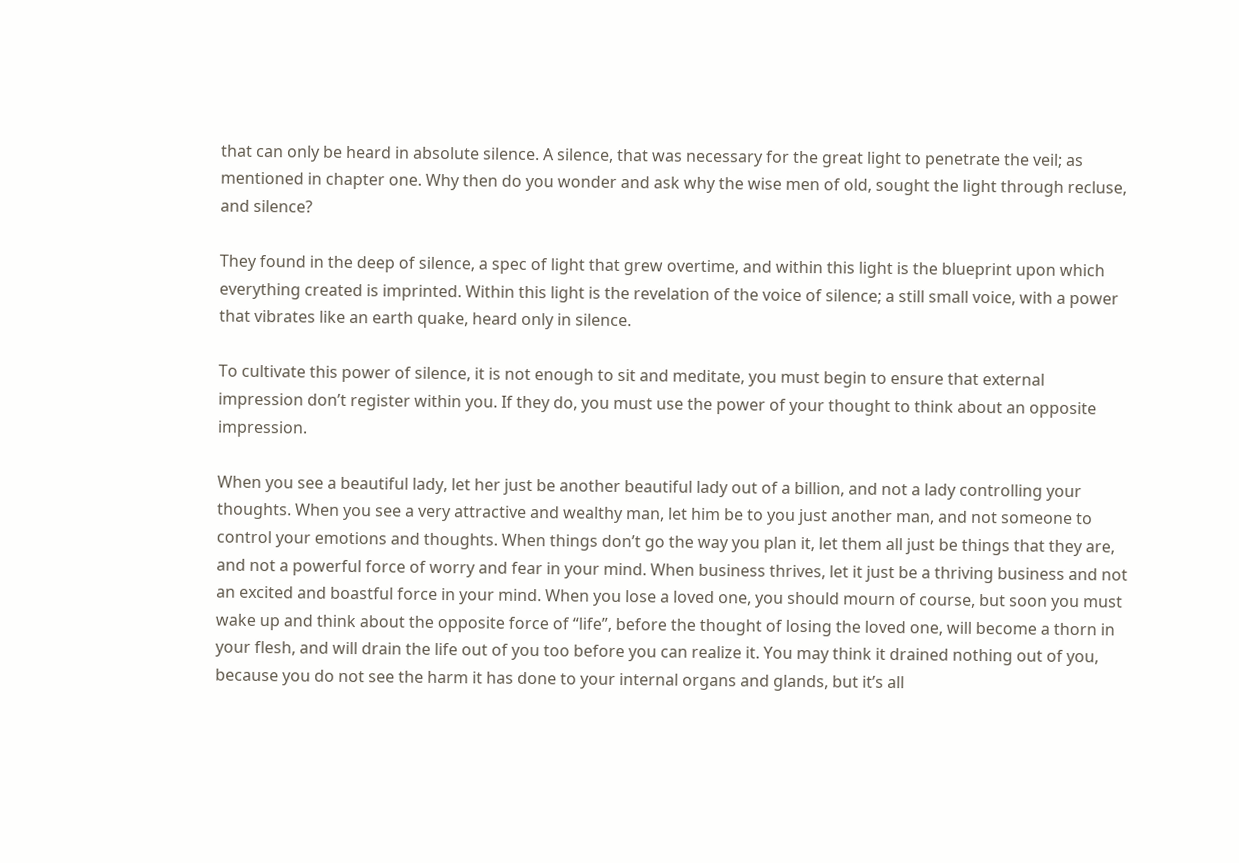that can only be heard in absolute silence. A silence, that was necessary for the great light to penetrate the veil; as mentioned in chapter one. Why then do you wonder and ask why the wise men of old, sought the light through recluse, and silence?

They found in the deep of silence, a spec of light that grew overtime, and within this light is the blueprint upon which everything created is imprinted. Within this light is the revelation of the voice of silence; a still small voice, with a power that vibrates like an earth quake, heard only in silence.

To cultivate this power of silence, it is not enough to sit and meditate, you must begin to ensure that external impression don’t register within you. If they do, you must use the power of your thought to think about an opposite impression.

When you see a beautiful lady, let her just be another beautiful lady out of a billion, and not a lady controlling your thoughts. When you see a very attractive and wealthy man, let him be to you just another man, and not someone to control your emotions and thoughts. When things don’t go the way you plan it, let them all just be things that they are, and not a powerful force of worry and fear in your mind. When business thrives, let it just be a thriving business and not an excited and boastful force in your mind. When you lose a loved one, you should mourn of course, but soon you must wake up and think about the opposite force of “life”, before the thought of losing the loved one, will become a thorn in your flesh, and will drain the life out of you too before you can realize it. You may think it drained nothing out of you, because you do not see the harm it has done to your internal organs and glands, but it’s all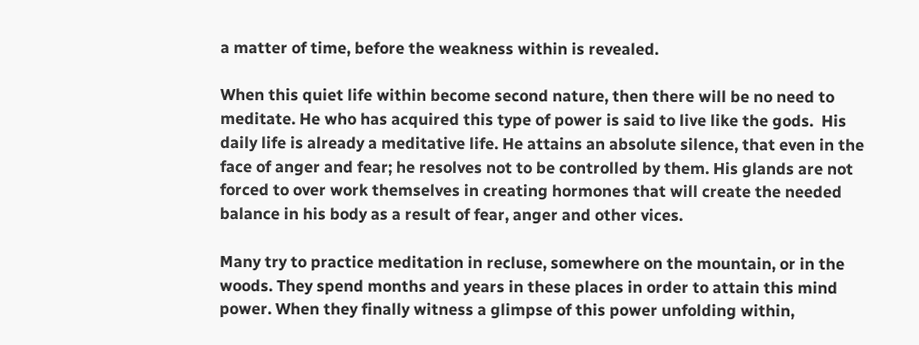a matter of time, before the weakness within is revealed.

When this quiet life within become second nature, then there will be no need to meditate. He who has acquired this type of power is said to live like the gods.  His daily life is already a meditative life. He attains an absolute silence, that even in the face of anger and fear; he resolves not to be controlled by them. His glands are not forced to over work themselves in creating hormones that will create the needed balance in his body as a result of fear, anger and other vices.

Many try to practice meditation in recluse, somewhere on the mountain, or in the woods. They spend months and years in these places in order to attain this mind power. When they finally witness a glimpse of this power unfolding within,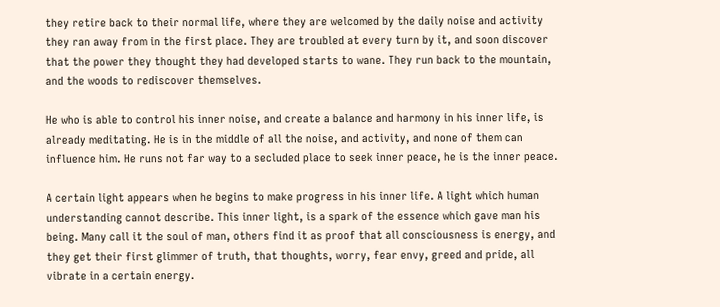they retire back to their normal life, where they are welcomed by the daily noise and activity they ran away from in the first place. They are troubled at every turn by it, and soon discover that the power they thought they had developed starts to wane. They run back to the mountain, and the woods to rediscover themselves.

He who is able to control his inner noise, and create a balance and harmony in his inner life, is already meditating. He is in the middle of all the noise, and activity, and none of them can influence him. He runs not far way to a secluded place to seek inner peace, he is the inner peace.

A certain light appears when he begins to make progress in his inner life. A light which human understanding cannot describe. This inner light, is a spark of the essence which gave man his being. Many call it the soul of man, others find it as proof that all consciousness is energy, and they get their first glimmer of truth, that thoughts, worry, fear envy, greed and pride, all vibrate in a certain energy.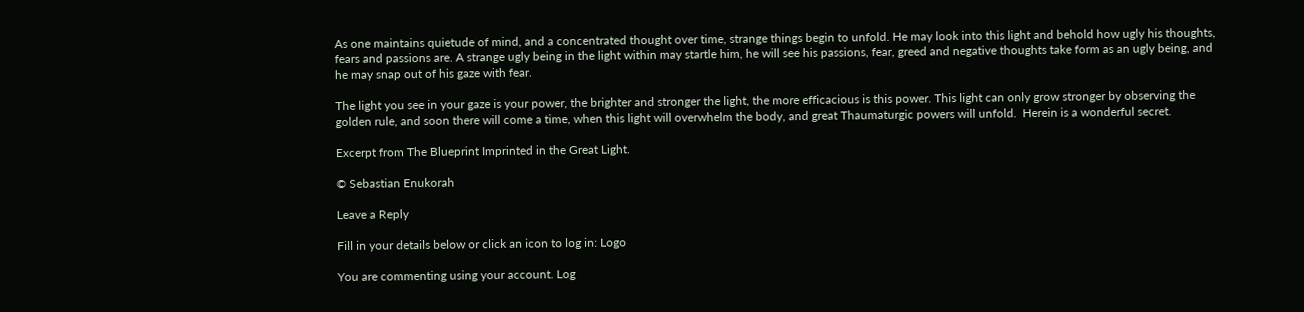As one maintains quietude of mind, and a concentrated thought over time, strange things begin to unfold. He may look into this light and behold how ugly his thoughts, fears and passions are. A strange ugly being in the light within may startle him, he will see his passions, fear, greed and negative thoughts take form as an ugly being, and he may snap out of his gaze with fear.

The light you see in your gaze is your power, the brighter and stronger the light, the more efficacious is this power. This light can only grow stronger by observing the golden rule, and soon there will come a time, when this light will overwhelm the body, and great Thaumaturgic powers will unfold.  Herein is a wonderful secret.

Excerpt from The Blueprint Imprinted in the Great Light.

© Sebastian Enukorah

Leave a Reply

Fill in your details below or click an icon to log in: Logo

You are commenting using your account. Log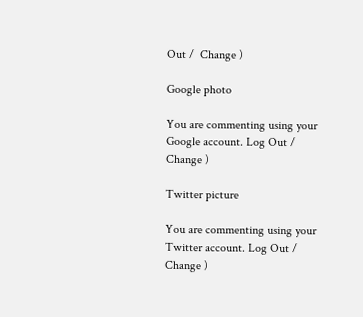Out /  Change )

Google photo

You are commenting using your Google account. Log Out /  Change )

Twitter picture

You are commenting using your Twitter account. Log Out /  Change )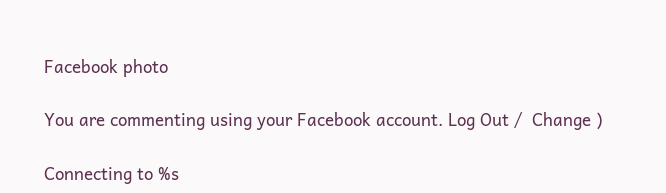Facebook photo

You are commenting using your Facebook account. Log Out /  Change )

Connecting to %s